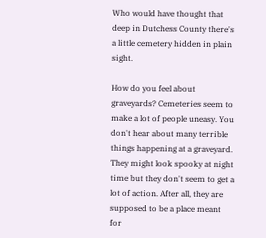Who would have thought that deep in Dutchess County there's a little cemetery hidden in plain sight.

How do you feel about graveyards? Cemeteries seem to make a lot of people uneasy. You don't hear about many terrible things happening at a graveyard. They might look spooky at night time but they don't seem to get a lot of action. After all, they are supposed to be a place meant for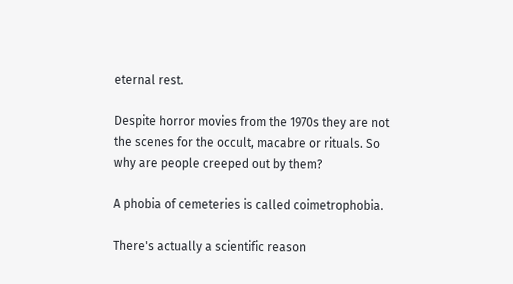eternal rest.

Despite horror movies from the 1970s they are not the scenes for the occult, macabre or rituals. So why are people creeped out by them?

A phobia of cemeteries is called coimetrophobia.

There's actually a scientific reason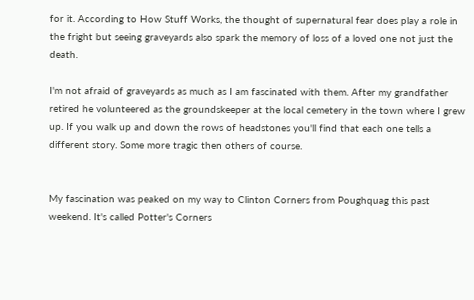for it. According to How Stuff Works, the thought of supernatural fear does play a role in the fright but seeing graveyards also spark the memory of loss of a loved one not just the death.

I'm not afraid of graveyards as much as I am fascinated with them. After my grandfather retired he volunteered as the groundskeeper at the local cemetery in the town where I grew up. If you walk up and down the rows of headstones you'll find that each one tells a different story. Some more tragic then others of course.


My fascination was peaked on my way to Clinton Corners from Poughquag this past weekend. It's called Potter's Corners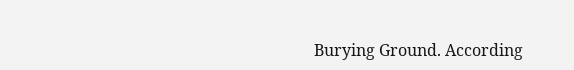Burying Ground. According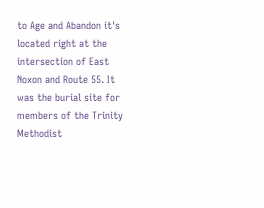to Age and Abandon it's located right at the intersection of East Noxon and Route 55. It was the burial site for members of the Trinity Methodist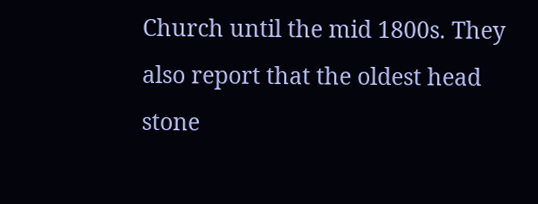Church until the mid 1800s. They also report that the oldest head stone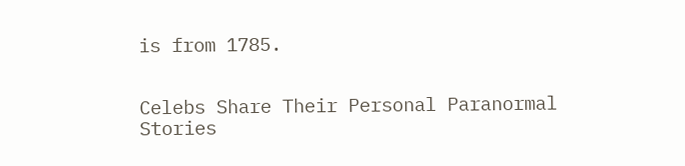is from 1785.


Celebs Share Their Personal Paranormal Stories